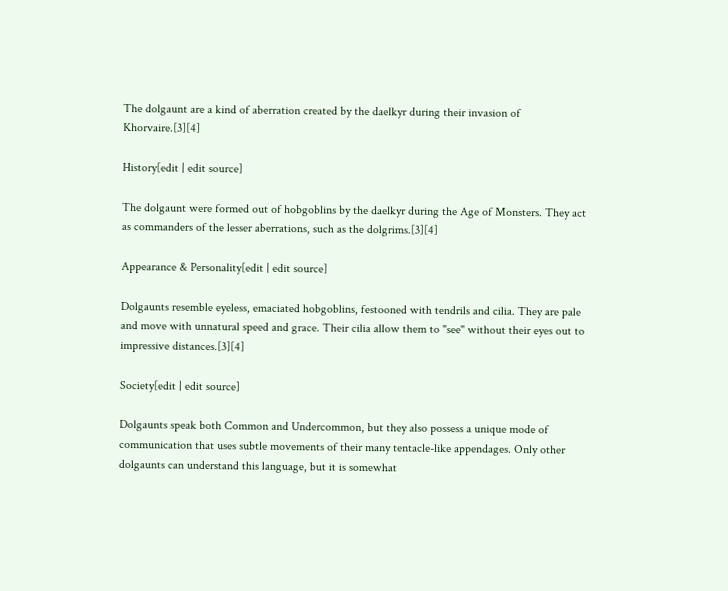The dolgaunt are a kind of aberration created by the daelkyr during their invasion of Khorvaire.[3][4]

History[edit | edit source]

The dolgaunt were formed out of hobgoblins by the daelkyr during the Age of Monsters. They act as commanders of the lesser aberrations, such as the dolgrims.[3][4]

Appearance & Personality[edit | edit source]

Dolgaunts resemble eyeless, emaciated hobgoblins, festooned with tendrils and cilia. They are pale and move with unnatural speed and grace. Their cilia allow them to "see" without their eyes out to impressive distances.[3][4]

Society[edit | edit source]

Dolgaunts speak both Common and Undercommon, but they also possess a unique mode of communication that uses subtle movements of their many tentacle-like appendages. Only other dolgaunts can understand this language, but it is somewhat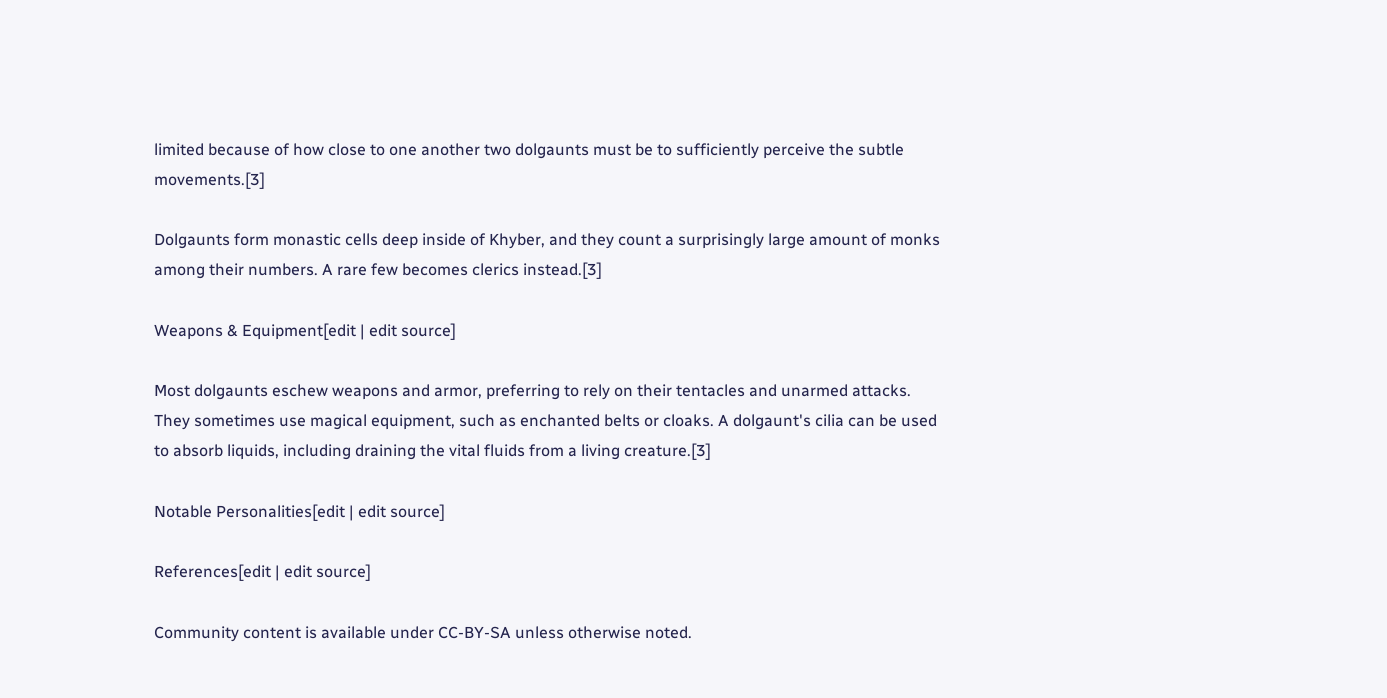limited because of how close to one another two dolgaunts must be to sufficiently perceive the subtle movements.[3]

Dolgaunts form monastic cells deep inside of Khyber, and they count a surprisingly large amount of monks among their numbers. A rare few becomes clerics instead.[3]

Weapons & Equipment[edit | edit source]

Most dolgaunts eschew weapons and armor, preferring to rely on their tentacles and unarmed attacks. They sometimes use magical equipment, such as enchanted belts or cloaks. A dolgaunt's cilia can be used to absorb liquids, including draining the vital fluids from a living creature.[3]

Notable Personalities[edit | edit source]

References[edit | edit source]

Community content is available under CC-BY-SA unless otherwise noted.